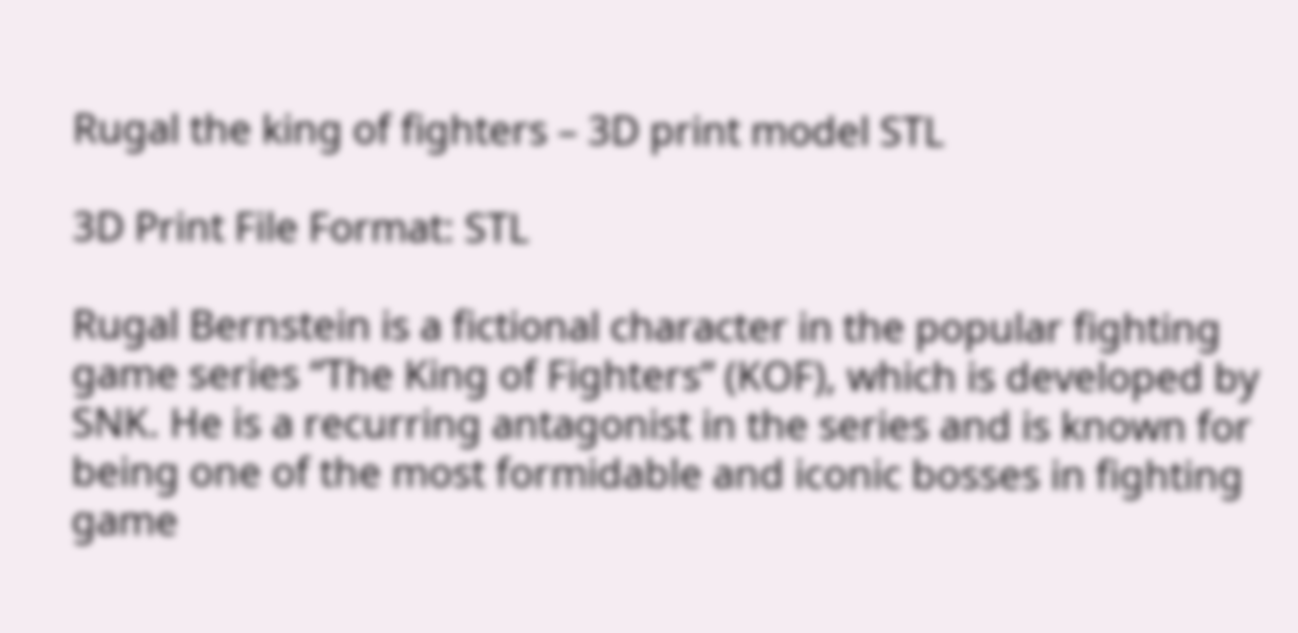Rugal the king of fighters – 3D print model STL

3D Print File Format: STL

Rugal Bernstein is a fictional character in the popular fighting game series “The King of Fighters” (KOF), which is developed by SNK. He is a recurring antagonist in the series and is known for being one of the most formidable and iconic bosses in fighting game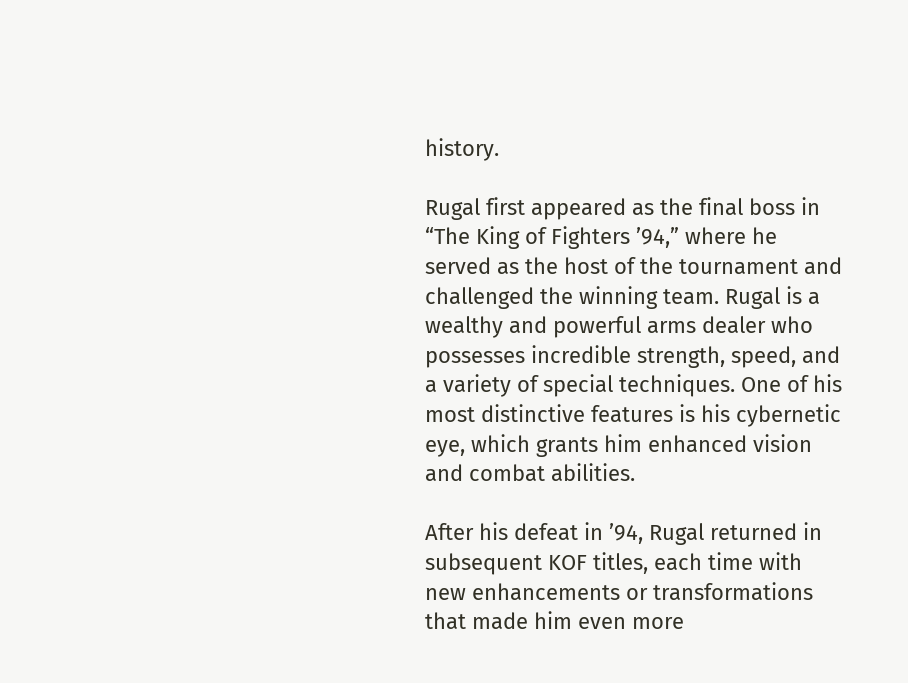history.

Rugal first appeared as the final boss in “The King of Fighters ’94,” where he served as the host of the tournament and challenged the winning team. Rugal is a wealthy and powerful arms dealer who possesses incredible strength, speed, and a variety of special techniques. One of his most distinctive features is his cybernetic eye, which grants him enhanced vision and combat abilities.

After his defeat in ’94, Rugal returned in subsequent KOF titles, each time with new enhancements or transformations that made him even more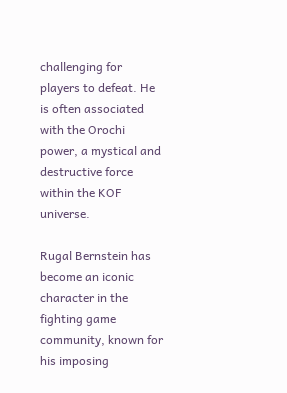challenging for players to defeat. He is often associated with the Orochi power, a mystical and destructive force within the KOF universe.

Rugal Bernstein has become an iconic character in the fighting game community, known for his imposing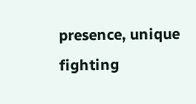presence, unique fighting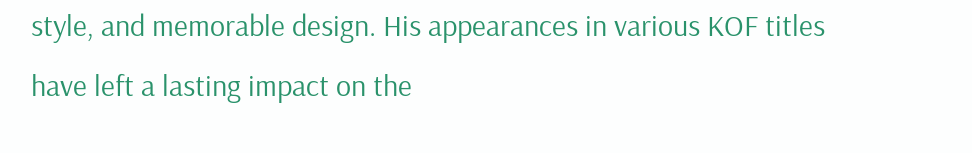style, and memorable design. His appearances in various KOF titles have left a lasting impact on the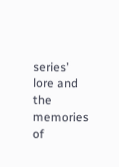series’ lore and the memories of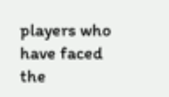players who have faced the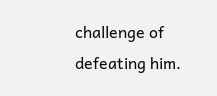challenge of defeating him.